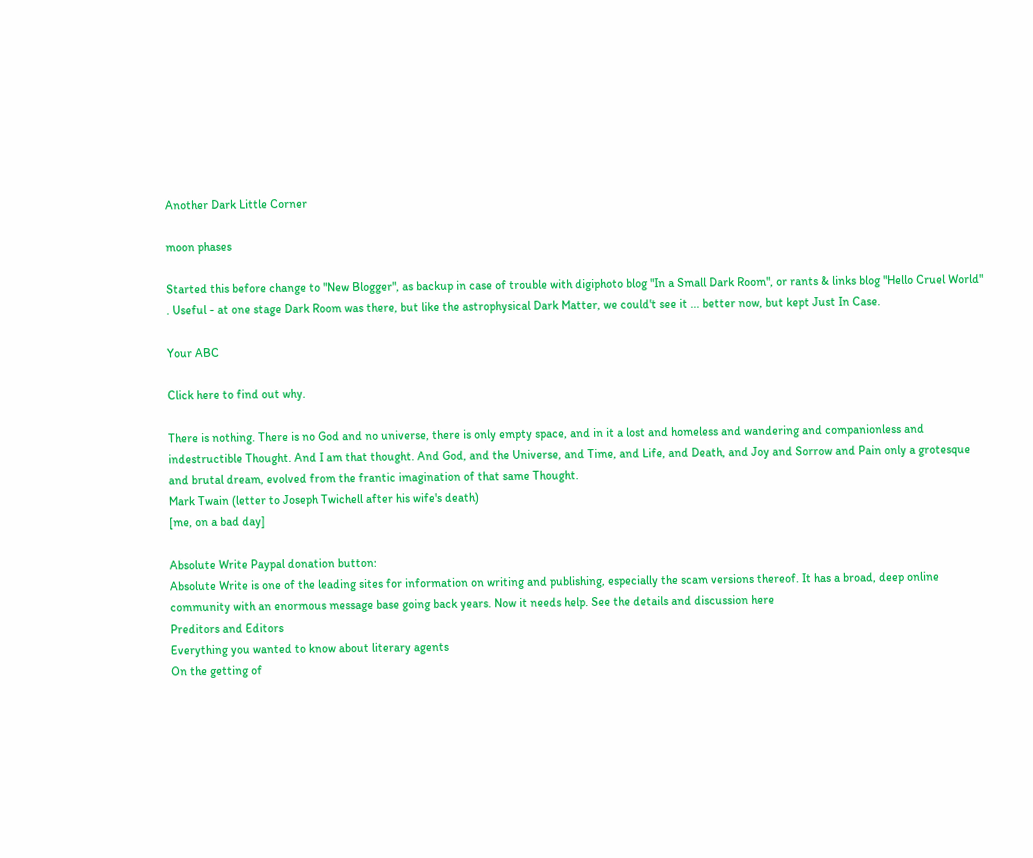Another Dark Little Corner

moon phases

Started this before change to "New Blogger", as backup in case of trouble with digiphoto blog "In a Small Dark Room", or rants & links blog "Hello Cruel World" . Useful - at one stage Dark Room was there, but like the astrophysical Dark Matter, we could't see it ... better now, but kept Just In Case.

Your ABC

Click here to find out why.

There is nothing. There is no God and no universe, there is only empty space, and in it a lost and homeless and wandering and companionless and indestructible Thought. And I am that thought. And God, and the Universe, and Time, and Life, and Death, and Joy and Sorrow and Pain only a grotesque and brutal dream, evolved from the frantic imagination of that same Thought.
Mark Twain (letter to Joseph Twichell after his wife's death)
[me, on a bad day]

Absolute Write Paypal donation button:
Absolute Write is one of the leading sites for information on writing and publishing, especially the scam versions thereof. It has a broad, deep online community with an enormous message base going back years. Now it needs help. See the details and discussion here
Preditors and Editors
Everything you wanted to know about literary agents
On the getting of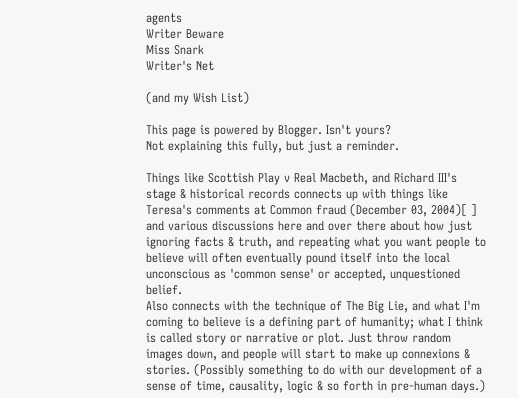agents
Writer Beware
Miss Snark
Writer's Net

(and my Wish List)

This page is powered by Blogger. Isn't yours?
Not explaining this fully, but just a reminder.

Things like Scottish Play v Real Macbeth, and Richard III's stage & historical records connects up with things like Teresa's comments at Common fraud (December 03, 2004)[ ] and various discussions here and over there about how just ignoring facts & truth, and repeating what you want people to believe will often eventually pound itself into the local unconscious as 'common sense' or accepted, unquestioned belief.
Also connects with the technique of The Big Lie, and what I'm coming to believe is a defining part of humanity; what I think is called story or narrative or plot. Just throw random images down, and people will start to make up connexions & stories. (Possibly something to do with our development of a sense of time, causality, logic & so forth in pre-human days.)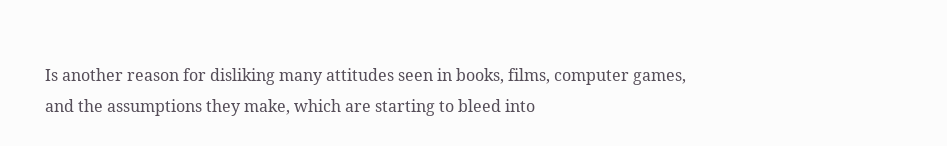Is another reason for disliking many attitudes seen in books, films, computer games, and the assumptions they make, which are starting to bleed into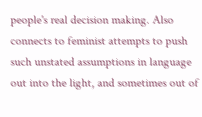people's real decision making. Also connects to feminist attempts to push such unstated assumptions in language out into the light, and sometimes out of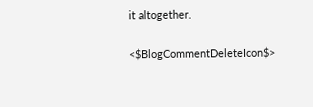it altogether.

<$BlogCommentDeleteIcon$>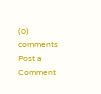(0) comments
Post a Comment